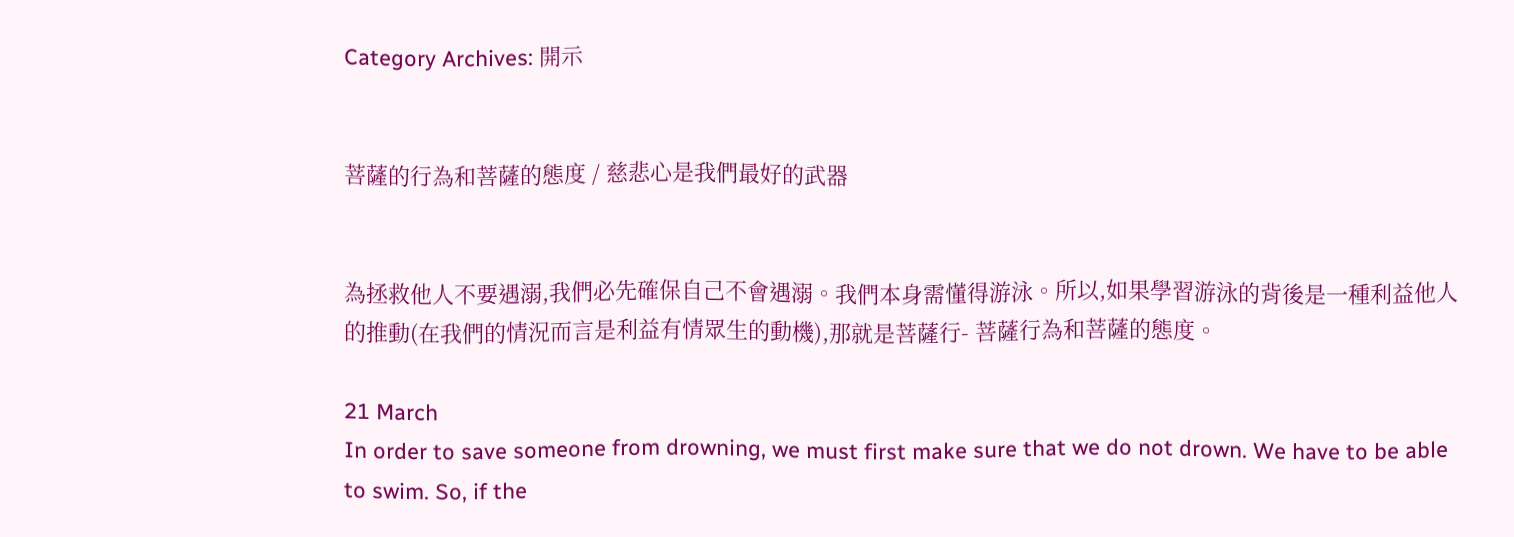Category Archives: 開示


菩薩的行為和菩薩的態度 / 慈悲心是我們最好的武器


為拯救他人不要遇溺,我們必先確保自己不會遇溺。我們本身需懂得游泳。所以,如果學習游泳的背後是一種利益他人的推動(在我們的情況而言是利益有情眾生的動機),那就是菩薩行- 菩薩行為和菩薩的態度。

21 March
In order to save someone from drowning, we must first make sure that we do not drown. We have to be able to swim. So, if the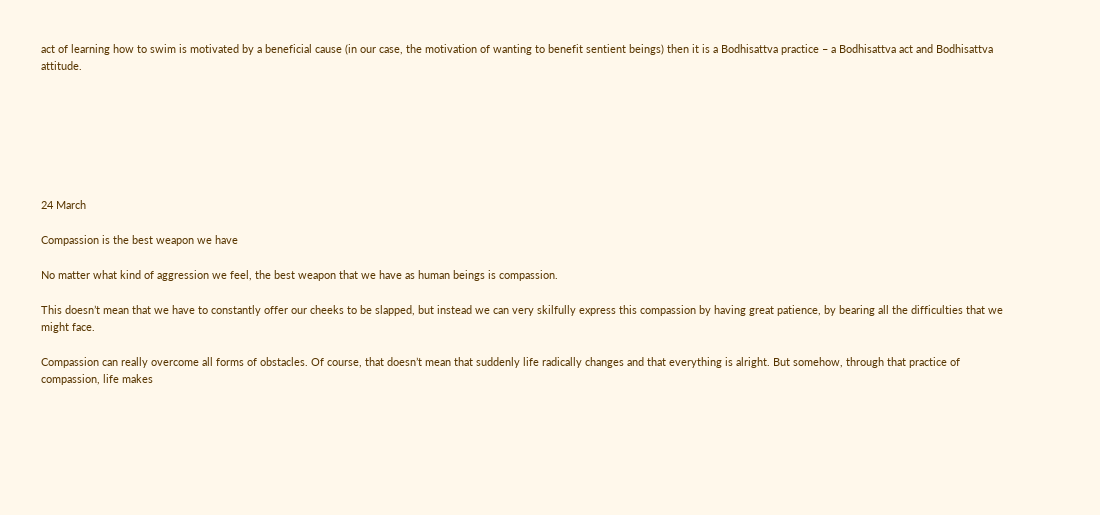act of learning how to swim is motivated by a beneficial cause (in our case, the motivation of wanting to benefit sentient beings) then it is a Bodhisattva practice – a Bodhisattva act and Bodhisattva attitude.







24 March

Compassion is the best weapon we have

No matter what kind of aggression we feel, the best weapon that we have as human beings is compassion.

This doesn’t mean that we have to constantly offer our cheeks to be slapped, but instead we can very skilfully express this compassion by having great patience, by bearing all the difficulties that we might face.

Compassion can really overcome all forms of obstacles. Of course, that doesn’t mean that suddenly life radically changes and that everything is alright. But somehow, through that practice of compassion, life makes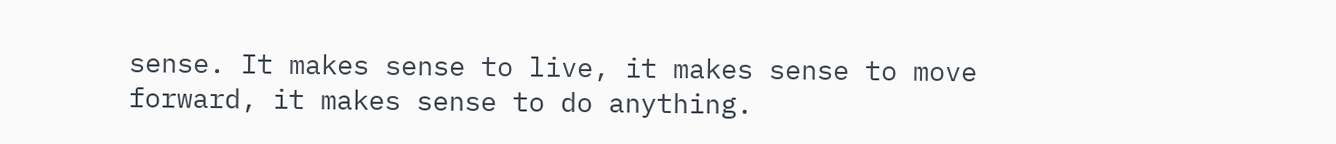sense. It makes sense to live, it makes sense to move forward, it makes sense to do anything.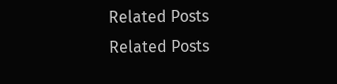Related Posts
Related Posts